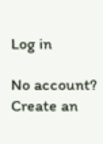Log in

No account? Create an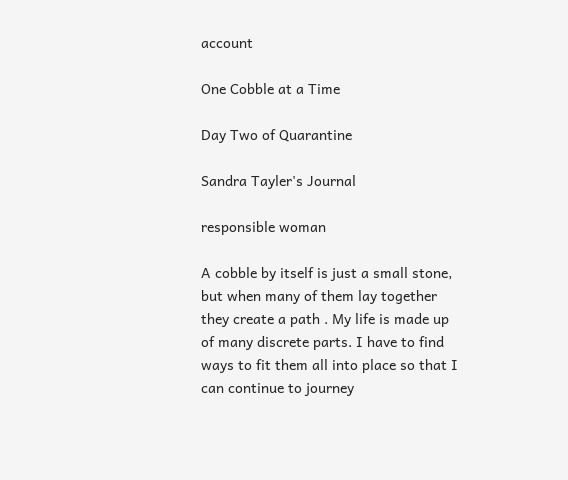account

One Cobble at a Time

Day Two of Quarantine

Sandra Tayler's Journal

responsible woman

A cobble by itself is just a small stone, but when many of them lay together they create a path . My life is made up of many discrete parts. I have to find ways to fit them all into place so that I can continue to journey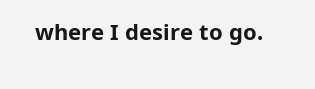where I desire to go.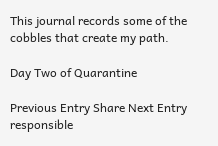This journal records some of the cobbles that create my path.

Day Two of Quarantine

Previous Entry Share Next Entry
responsible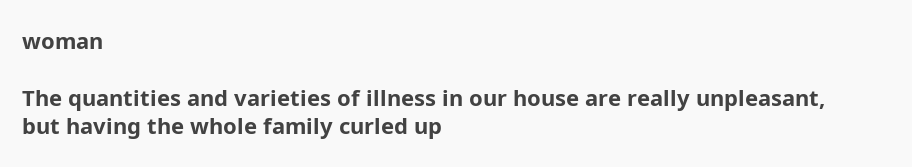woman

The quantities and varieties of illness in our house are really unpleasant, but having the whole family curled up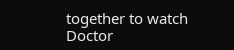together to watch Doctor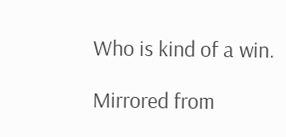Who is kind of a win.

Mirrored from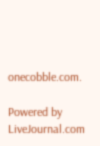onecobble.com.

Powered by LiveJournal.com